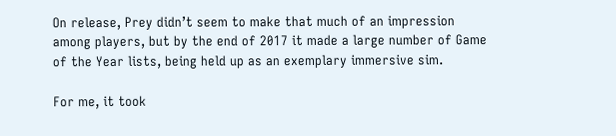On release, Prey didn’t seem to make that much of an impression among players, but by the end of 2017 it made a large number of Game of the Year lists, being held up as an exemplary immersive sim.

For me, it took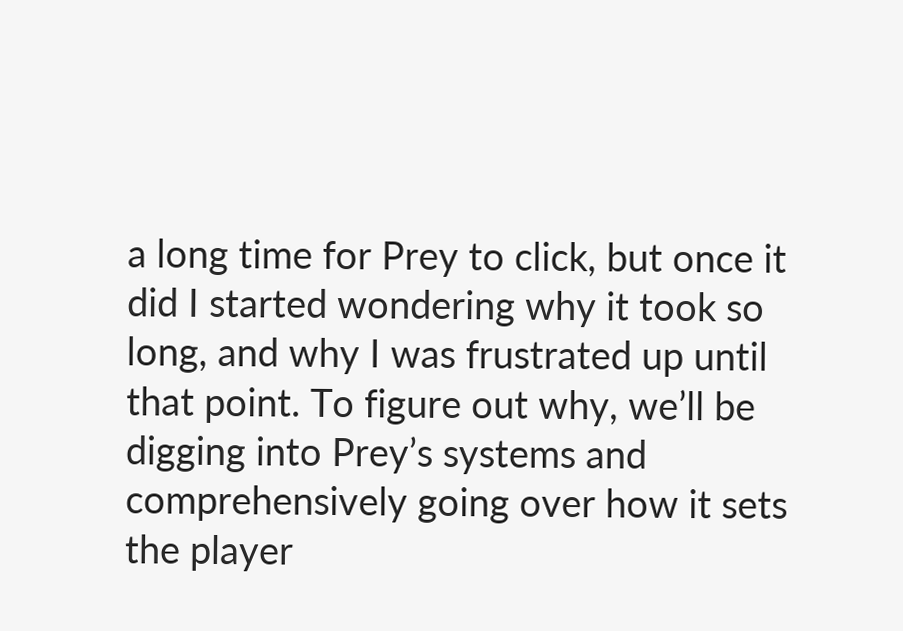a long time for Prey to click, but once it did I started wondering why it took so long, and why I was frustrated up until that point. To figure out why, we’ll be digging into Prey’s systems and comprehensively going over how it sets the player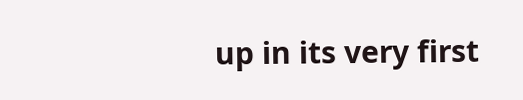up in its very first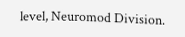level, Neuromod Division.